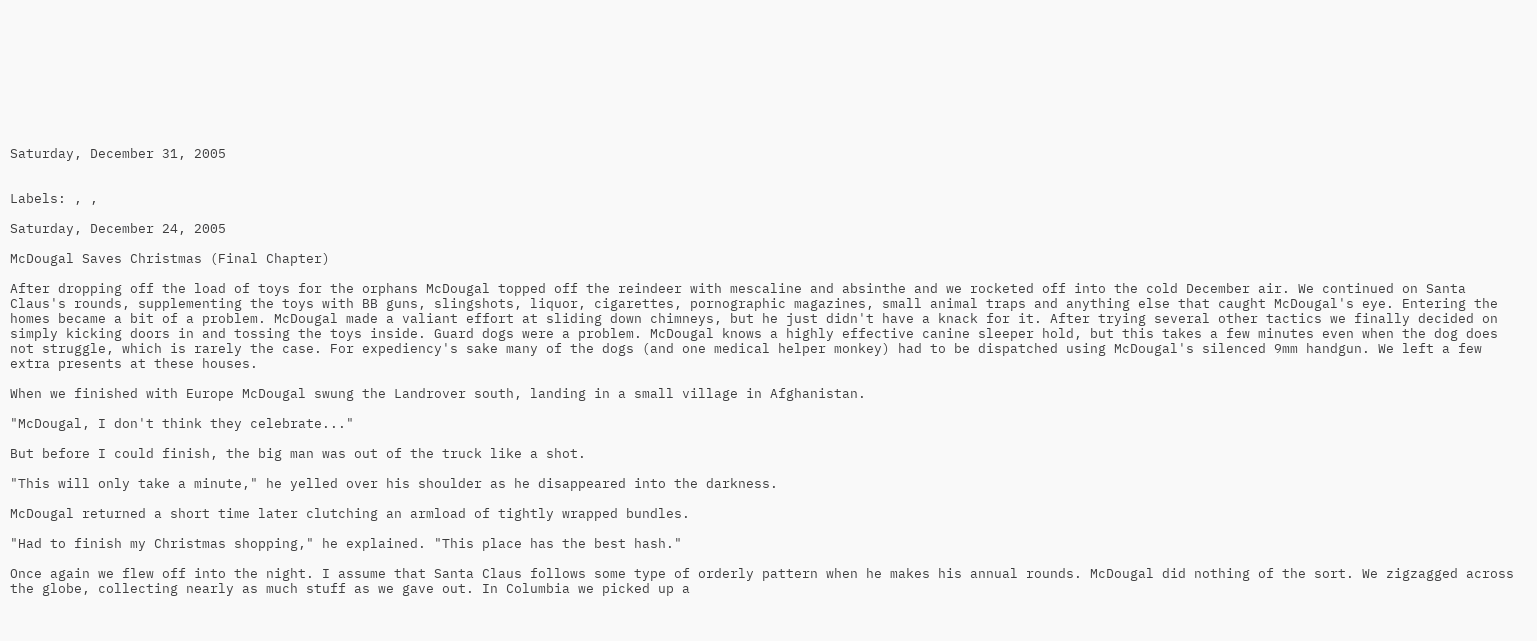Saturday, December 31, 2005


Labels: , ,

Saturday, December 24, 2005

McDougal Saves Christmas (Final Chapter)

After dropping off the load of toys for the orphans McDougal topped off the reindeer with mescaline and absinthe and we rocketed off into the cold December air. We continued on Santa Claus's rounds, supplementing the toys with BB guns, slingshots, liquor, cigarettes, pornographic magazines, small animal traps and anything else that caught McDougal's eye. Entering the homes became a bit of a problem. McDougal made a valiant effort at sliding down chimneys, but he just didn't have a knack for it. After trying several other tactics we finally decided on simply kicking doors in and tossing the toys inside. Guard dogs were a problem. McDougal knows a highly effective canine sleeper hold, but this takes a few minutes even when the dog does not struggle, which is rarely the case. For expediency's sake many of the dogs (and one medical helper monkey) had to be dispatched using McDougal's silenced 9mm handgun. We left a few extra presents at these houses.

When we finished with Europe McDougal swung the Landrover south, landing in a small village in Afghanistan.

"McDougal, I don't think they celebrate..."

But before I could finish, the big man was out of the truck like a shot.

"This will only take a minute," he yelled over his shoulder as he disappeared into the darkness.

McDougal returned a short time later clutching an armload of tightly wrapped bundles.

"Had to finish my Christmas shopping," he explained. "This place has the best hash."

Once again we flew off into the night. I assume that Santa Claus follows some type of orderly pattern when he makes his annual rounds. McDougal did nothing of the sort. We zigzagged across the globe, collecting nearly as much stuff as we gave out. In Columbia we picked up a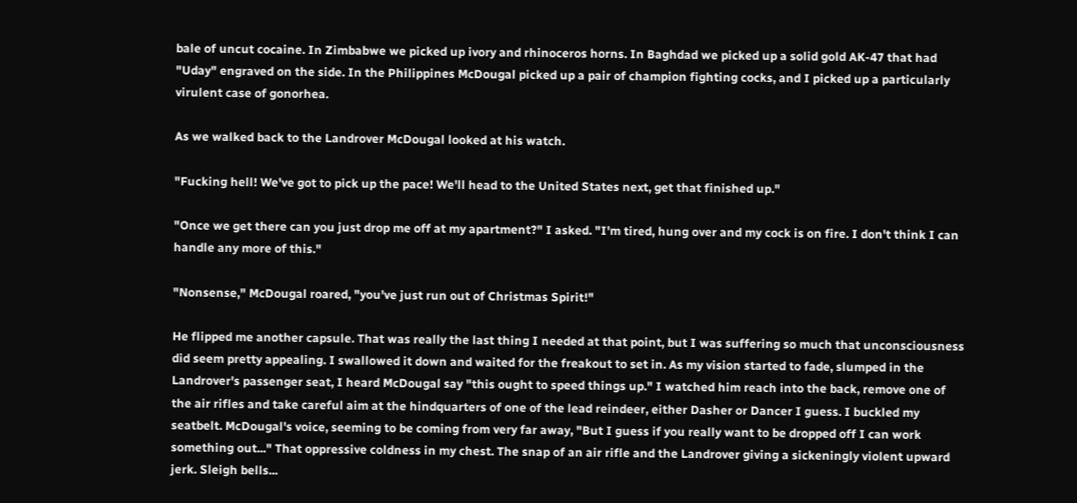bale of uncut cocaine. In Zimbabwe we picked up ivory and rhinoceros horns. In Baghdad we picked up a solid gold AK-47 that had "Uday" engraved on the side. In the Philippines McDougal picked up a pair of champion fighting cocks, and I picked up a particularly virulent case of gonorhea.

As we walked back to the Landrover McDougal looked at his watch.

"Fucking hell! We've got to pick up the pace! We'll head to the United States next, get that finished up."

"Once we get there can you just drop me off at my apartment?" I asked. "I'm tired, hung over and my cock is on fire. I don't think I can handle any more of this."

"Nonsense," McDougal roared, "you've just run out of Christmas Spirit!"

He flipped me another capsule. That was really the last thing I needed at that point, but I was suffering so much that unconsciousness did seem pretty appealing. I swallowed it down and waited for the freakout to set in. As my vision started to fade, slumped in the Landrover's passenger seat, I heard McDougal say "this ought to speed things up." I watched him reach into the back, remove one of the air rifles and take careful aim at the hindquarters of one of the lead reindeer, either Dasher or Dancer I guess. I buckled my seatbelt. McDougal's voice, seeming to be coming from very far away, "But I guess if you really want to be dropped off I can work something out..." That oppressive coldness in my chest. The snap of an air rifle and the Landrover giving a sickeningly violent upward jerk. Sleigh bells...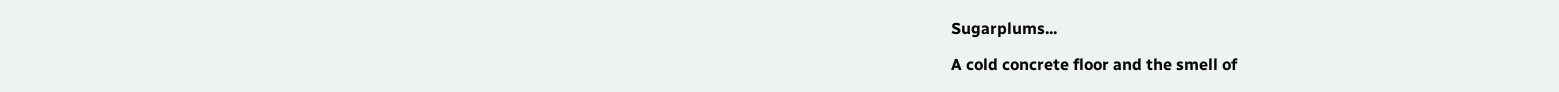Sugarplums...

A cold concrete floor and the smell of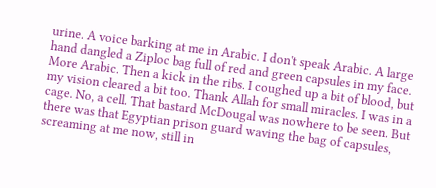urine. A voice barking at me in Arabic. I don't speak Arabic. A large hand dangled a Ziploc bag full of red and green capsules in my face. More Arabic. Then a kick in the ribs. I coughed up a bit of blood, but my vision cleared a bit too. Thank Allah for small miracles. I was in a cage. No, a cell. That bastard McDougal was nowhere to be seen. But there was that Egyptian prison guard waving the bag of capsules, screaming at me now, still in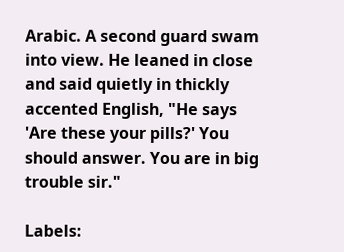Arabic. A second guard swam into view. He leaned in close and said quietly in thickly accented English, "He says 'Are these your pills?' You should answer. You are in big trouble sir."

Labels: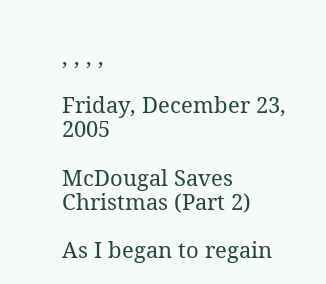, , , ,

Friday, December 23, 2005

McDougal Saves Christmas (Part 2)

As I began to regain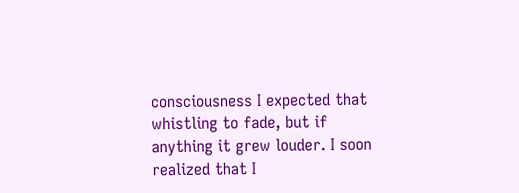consciousness I expected that whistling to fade, but if anything it grew louder. I soon realized that I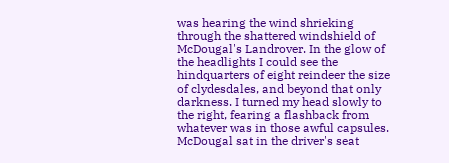was hearing the wind shrieking through the shattered windshield of McDougal's Landrover. In the glow of the headlights I could see the hindquarters of eight reindeer the size of clydesdales, and beyond that only darkness. I turned my head slowly to the right, fearing a flashback from whatever was in those awful capsules. McDougal sat in the driver's seat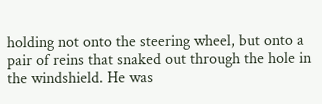holding not onto the steering wheel, but onto a pair of reins that snaked out through the hole in the windshield. He was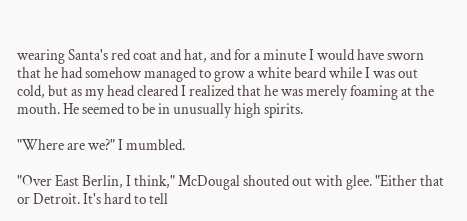wearing Santa's red coat and hat, and for a minute I would have sworn that he had somehow managed to grow a white beard while I was out cold, but as my head cleared I realized that he was merely foaming at the mouth. He seemed to be in unusually high spirits.

"Where are we?" I mumbled.

"Over East Berlin, I think," McDougal shouted out with glee. "Either that or Detroit. It's hard to tell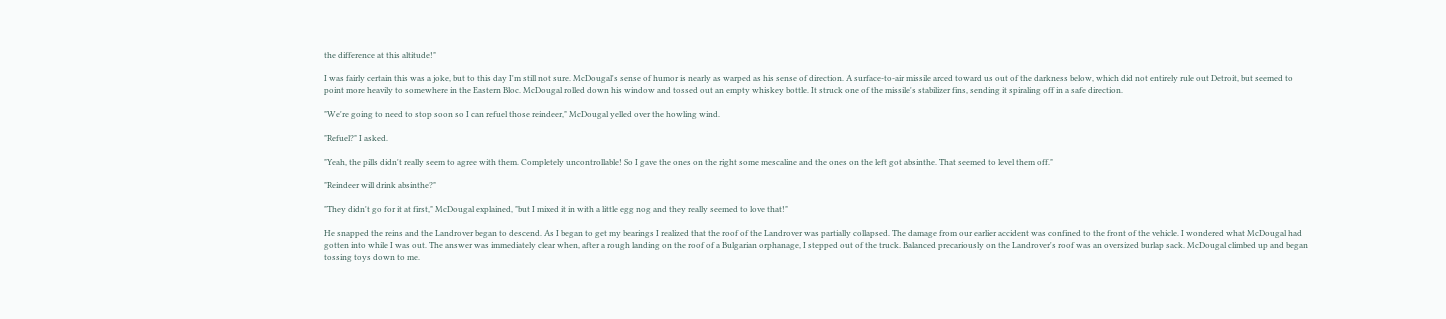the difference at this altitude!"

I was fairly certain this was a joke, but to this day I'm still not sure. McDougal's sense of humor is nearly as warped as his sense of direction. A surface-to-air missile arced toward us out of the darkness below, which did not entirely rule out Detroit, but seemed to point more heavily to somewhere in the Eastern Bloc. McDougal rolled down his window and tossed out an empty whiskey bottle. It struck one of the missile's stabilizer fins, sending it spiraling off in a safe direction.

"We're going to need to stop soon so I can refuel those reindeer," McDougal yelled over the howling wind.

"Refuel?" I asked.

"Yeah, the pills didn't really seem to agree with them. Completely uncontrollable! So I gave the ones on the right some mescaline and the ones on the left got absinthe. That seemed to level them off."

"Reindeer will drink absinthe?"

"They didn't go for it at first," McDougal explained, "but I mixed it in with a little egg nog and they really seemed to love that!"

He snapped the reins and the Landrover began to descend. As I began to get my bearings I realized that the roof of the Landrover was partially collapsed. The damage from our earlier accident was confined to the front of the vehicle. I wondered what McDougal had gotten into while I was out. The answer was immediately clear when, after a rough landing on the roof of a Bulgarian orphanage, I stepped out of the truck. Balanced precariously on the Landrover's roof was an oversized burlap sack. McDougal climbed up and began tossing toys down to me.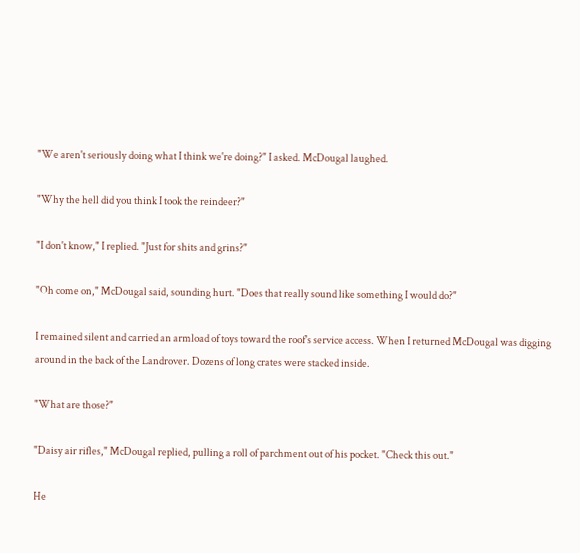"We aren't seriously doing what I think we're doing?" I asked. McDougal laughed.

"Why the hell did you think I took the reindeer?"

"I don't know," I replied. "Just for shits and grins?"

"Oh come on," McDougal said, sounding hurt. "Does that really sound like something I would do?"

I remained silent and carried an armload of toys toward the roof's service access. When I returned McDougal was digging around in the back of the Landrover. Dozens of long crates were stacked inside.

"What are those?"

"Daisy air rifles," McDougal replied, pulling a roll of parchment out of his pocket. "Check this out."

He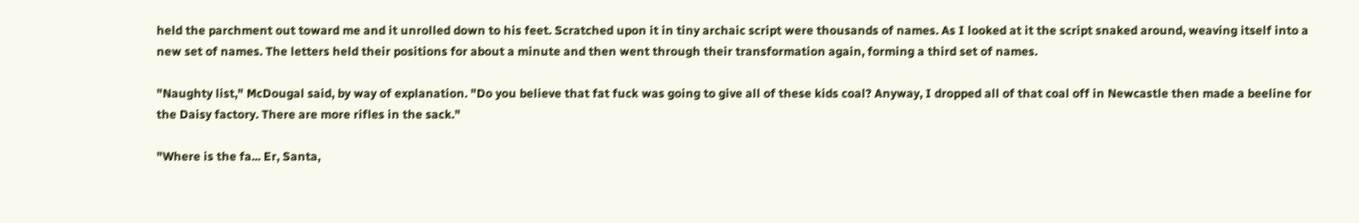held the parchment out toward me and it unrolled down to his feet. Scratched upon it in tiny archaic script were thousands of names. As I looked at it the script snaked around, weaving itself into a new set of names. The letters held their positions for about a minute and then went through their transformation again, forming a third set of names.

"Naughty list," McDougal said, by way of explanation. "Do you believe that fat fuck was going to give all of these kids coal? Anyway, I dropped all of that coal off in Newcastle then made a beeline for the Daisy factory. There are more rifles in the sack."

"Where is the fa... Er, Santa,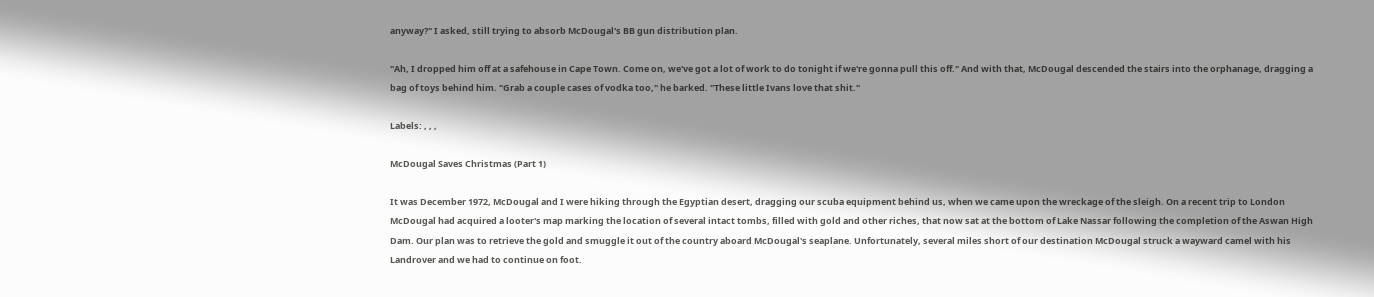anyway?" I asked, still trying to absorb McDougal's BB gun distribution plan.

"Ah, I dropped him off at a safehouse in Cape Town. Come on, we've got a lot of work to do tonight if we're gonna pull this off." And with that, McDougal descended the stairs into the orphanage, dragging a bag of toys behind him. "Grab a couple cases of vodka too," he barked. "These little Ivans love that shit."

Labels: , , ,

McDougal Saves Christmas (Part 1)

It was December 1972, McDougal and I were hiking through the Egyptian desert, dragging our scuba equipment behind us, when we came upon the wreckage of the sleigh. On a recent trip to London McDougal had acquired a looter's map marking the location of several intact tombs, filled with gold and other riches, that now sat at the bottom of Lake Nassar following the completion of the Aswan High Dam. Our plan was to retrieve the gold and smuggle it out of the country aboard McDougal's seaplane. Unfortunately, several miles short of our destination McDougal struck a wayward camel with his Landrover and we had to continue on foot.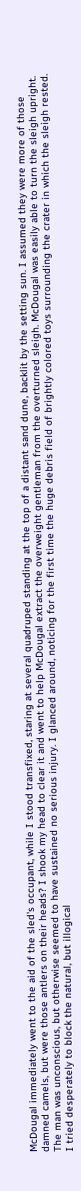McDougal immediately went to the aid of the sled's occupant, while I stood transfixed, staring at several quadruped standing at the top of a distant sand dune, backlit by the setting sun. I assumed they were more of those damned camels, but were those antlers on their heads? I shook my head to clear it and went to help McDougal extract the overweight gentleman from the overturned sleigh. McDougal was easily able to turn the sleigh upright. The man was unconscious, but otherwise seemed to have sustained no serious injury. I glanced around, noticing for the first time the huge debris field of brightly colored toys surrounding the crater in which the sleigh rested. I tried desperately to block the natural, but illogical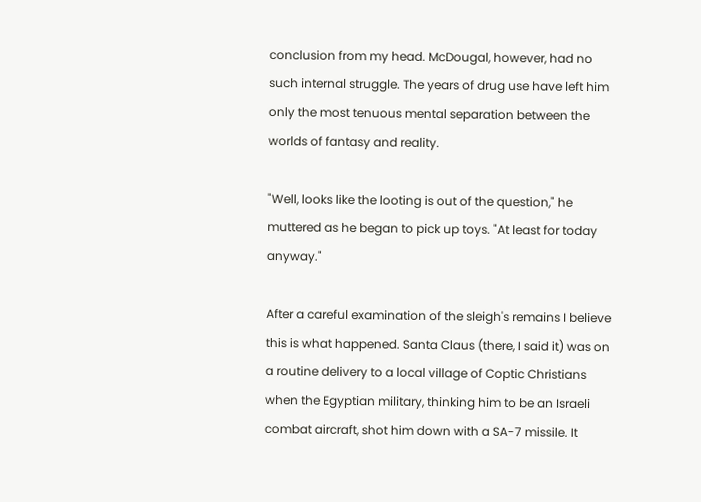conclusion from my head. McDougal, however, had no such internal struggle. The years of drug use have left him only the most tenuous mental separation between the worlds of fantasy and reality.

"Well, looks like the looting is out of the question," he muttered as he began to pick up toys. "At least for today anyway."

After a careful examination of the sleigh's remains I believe this is what happened. Santa Claus (there, I said it) was on a routine delivery to a local village of Coptic Christians when the Egyptian military, thinking him to be an Israeli combat aircraft, shot him down with a SA-7 missile. It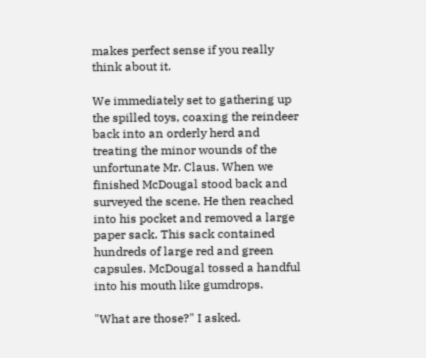makes perfect sense if you really think about it.

We immediately set to gathering up the spilled toys, coaxing the reindeer back into an orderly herd and treating the minor wounds of the unfortunate Mr. Claus. When we finished McDougal stood back and surveyed the scene. He then reached into his pocket and removed a large paper sack. This sack contained hundreds of large red and green capsules. McDougal tossed a handful into his mouth like gumdrops.

"What are those?" I asked.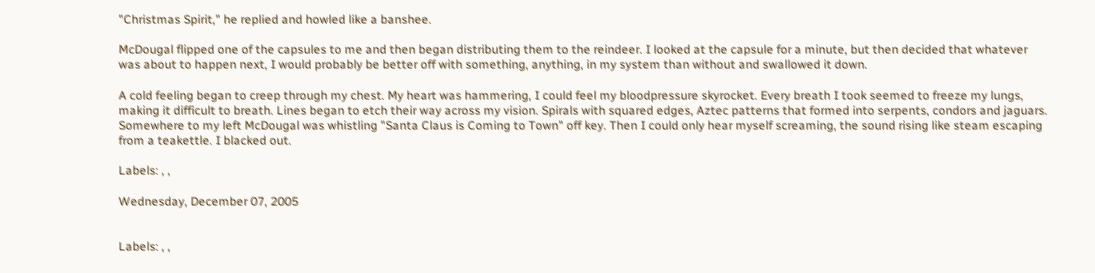"Christmas Spirit," he replied and howled like a banshee.

McDougal flipped one of the capsules to me and then began distributing them to the reindeer. I looked at the capsule for a minute, but then decided that whatever was about to happen next, I would probably be better off with something, anything, in my system than without and swallowed it down.

A cold feeling began to creep through my chest. My heart was hammering, I could feel my bloodpressure skyrocket. Every breath I took seemed to freeze my lungs, making it difficult to breath. Lines began to etch their way across my vision. Spirals with squared edges, Aztec patterns that formed into serpents, condors and jaguars. Somewhere to my left McDougal was whistling "Santa Claus is Coming to Town" off key. Then I could only hear myself screaming, the sound rising like steam escaping from a teakettle. I blacked out.

Labels: , ,

Wednesday, December 07, 2005


Labels: , ,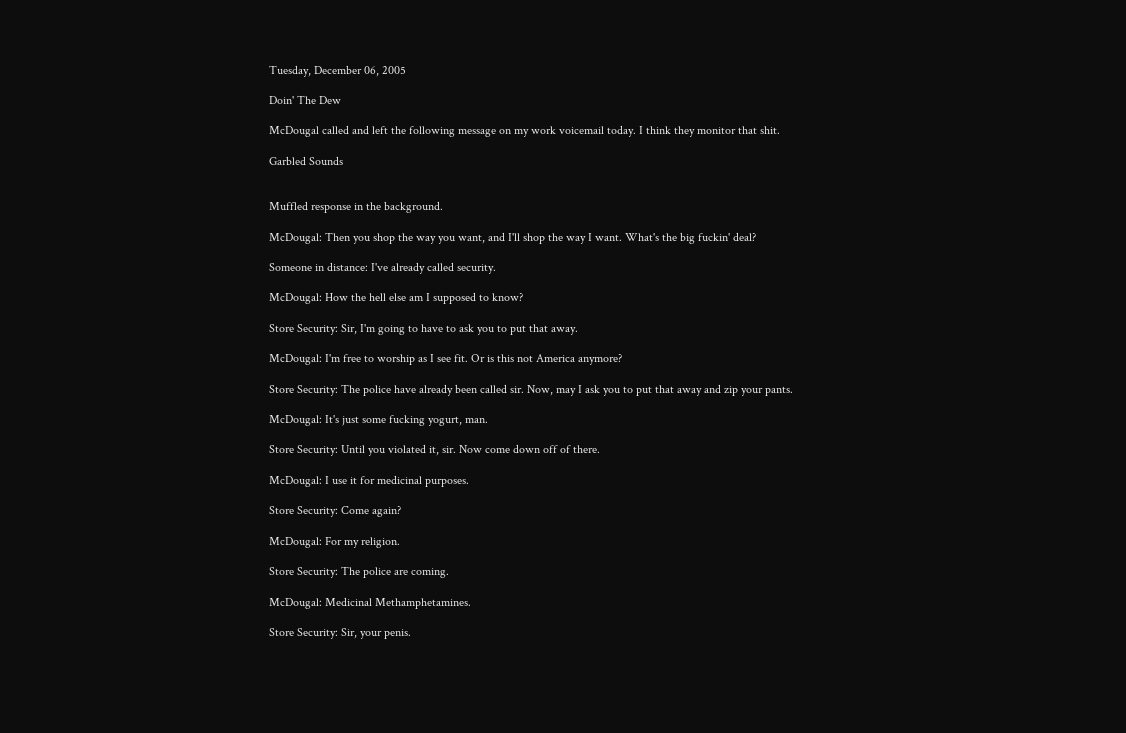Tuesday, December 06, 2005

Doin' The Dew

McDougal called and left the following message on my work voicemail today. I think they monitor that shit.

Garbled Sounds


Muffled response in the background.

McDougal: Then you shop the way you want, and I'll shop the way I want. What's the big fuckin' deal?

Someone in distance: I've already called security.

McDougal: How the hell else am I supposed to know?

Store Security: Sir, I'm going to have to ask you to put that away.

McDougal: I'm free to worship as I see fit. Or is this not America anymore?

Store Security: The police have already been called sir. Now, may I ask you to put that away and zip your pants.

McDougal: It's just some fucking yogurt, man.

Store Security: Until you violated it, sir. Now come down off of there.

McDougal: I use it for medicinal purposes.

Store Security: Come again?

McDougal: For my religion.

Store Security: The police are coming.

McDougal: Medicinal Methamphetamines.

Store Security: Sir, your penis.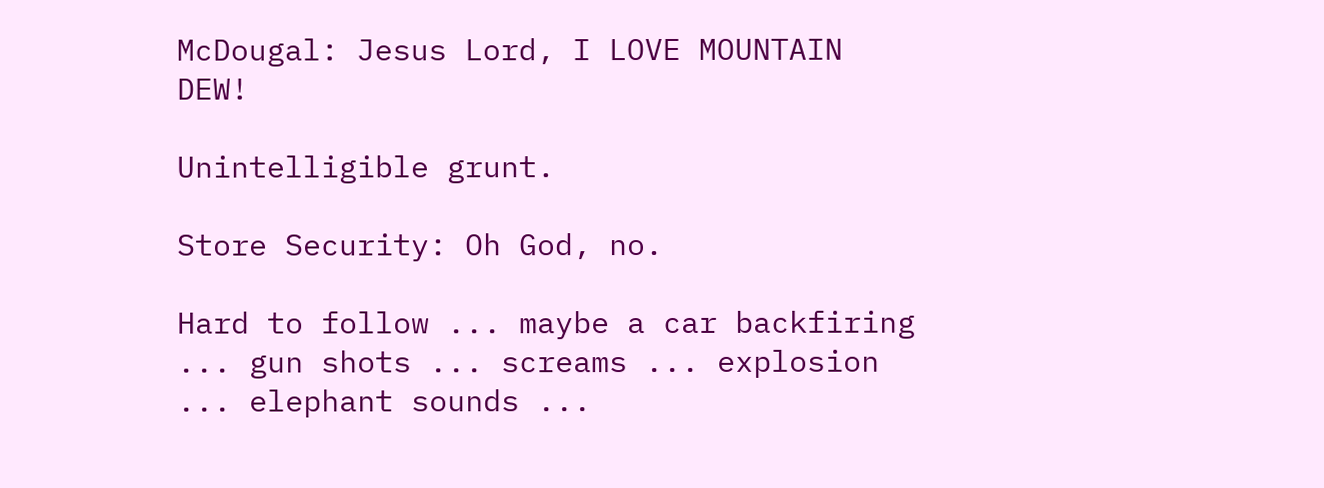McDougal: Jesus Lord, I LOVE MOUNTAIN DEW!

Unintelligible grunt.

Store Security: Oh God, no.

Hard to follow ... maybe a car backfiring ... gun shots ... screams ... explosion ... elephant sounds ...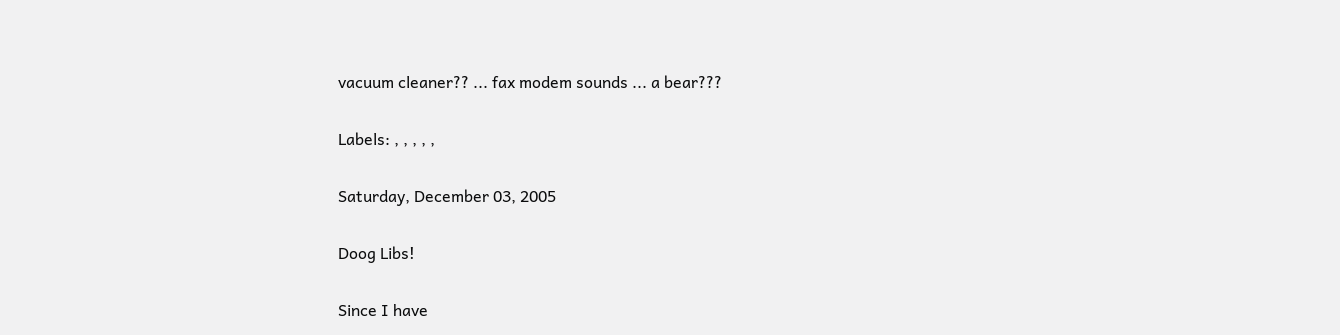vacuum cleaner?? ... fax modem sounds ... a bear???

Labels: , , , , ,

Saturday, December 03, 2005

Doog Libs!

Since I have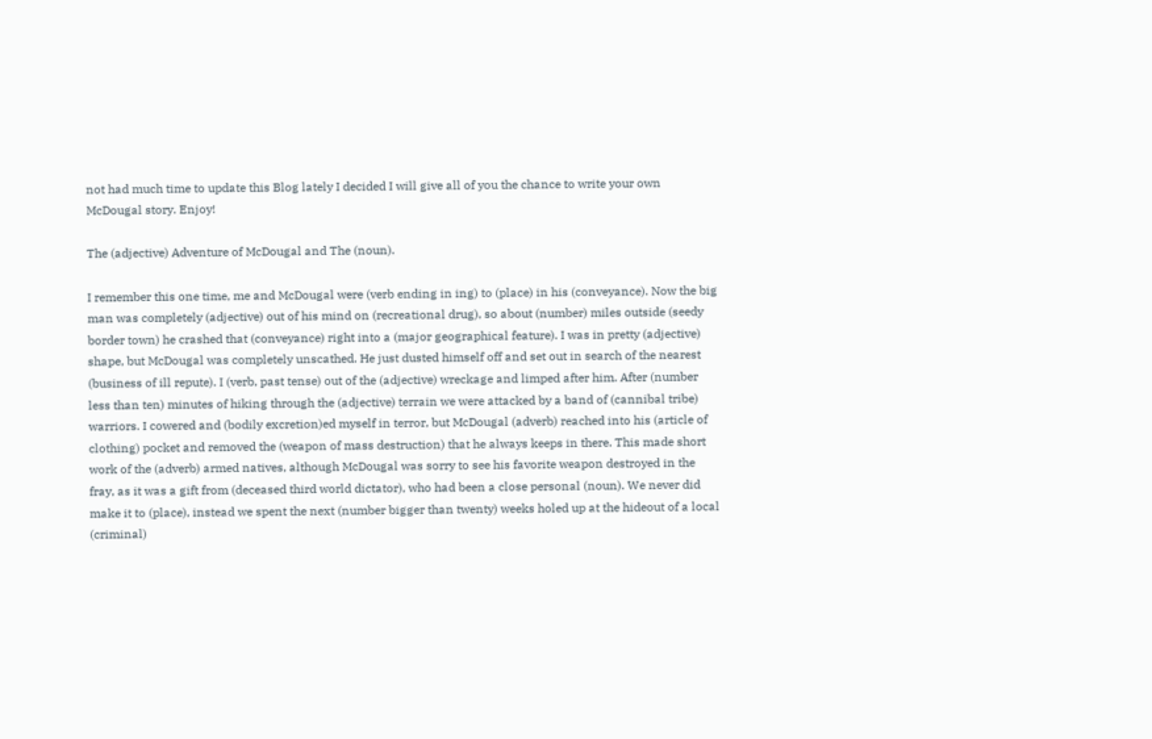not had much time to update this Blog lately I decided I will give all of you the chance to write your own McDougal story. Enjoy!

The (adjective) Adventure of McDougal and The (noun).

I remember this one time, me and McDougal were (verb ending in ing) to (place) in his (conveyance). Now the big man was completely (adjective) out of his mind on (recreational drug), so about (number) miles outside (seedy border town) he crashed that (conveyance) right into a (major geographical feature). I was in pretty (adjective) shape, but McDougal was completely unscathed. He just dusted himself off and set out in search of the nearest (business of ill repute). I (verb, past tense) out of the (adjective) wreckage and limped after him. After (number less than ten) minutes of hiking through the (adjective) terrain we were attacked by a band of (cannibal tribe) warriors. I cowered and (bodily excretion)ed myself in terror, but McDougal (adverb) reached into his (article of clothing) pocket and removed the (weapon of mass destruction) that he always keeps in there. This made short work of the (adverb) armed natives, although McDougal was sorry to see his favorite weapon destroyed in the fray, as it was a gift from (deceased third world dictator), who had been a close personal (noun). We never did make it to (place), instead we spent the next (number bigger than twenty) weeks holed up at the hideout of a local (criminal)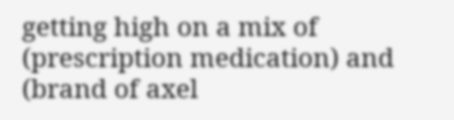getting high on a mix of (prescription medication) and (brand of axel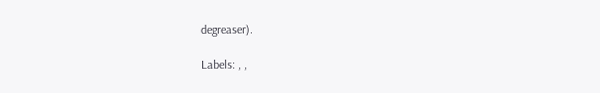degreaser).

Labels: , ,